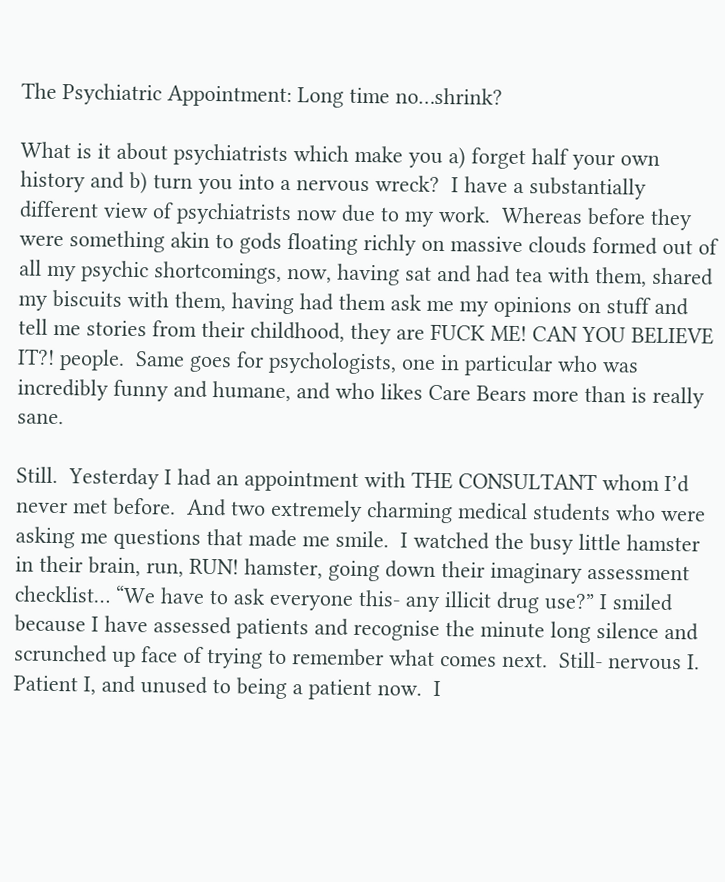The Psychiatric Appointment: Long time no…shrink?

What is it about psychiatrists which make you a) forget half your own history and b) turn you into a nervous wreck?  I have a substantially different view of psychiatrists now due to my work.  Whereas before they were something akin to gods floating richly on massive clouds formed out of all my psychic shortcomings, now, having sat and had tea with them, shared my biscuits with them, having had them ask me my opinions on stuff and tell me stories from their childhood, they are FUCK ME! CAN YOU BELIEVE IT?! people.  Same goes for psychologists, one in particular who was incredibly funny and humane, and who likes Care Bears more than is really sane.

Still.  Yesterday I had an appointment with THE CONSULTANT whom I’d never met before.  And two extremely charming medical students who were asking me questions that made me smile.  I watched the busy little hamster in their brain, run, RUN! hamster, going down their imaginary assessment checklist… “We have to ask everyone this- any illicit drug use?” I smiled because I have assessed patients and recognise the minute long silence and scrunched up face of trying to remember what comes next.  Still- nervous I.  Patient I, and unused to being a patient now.  I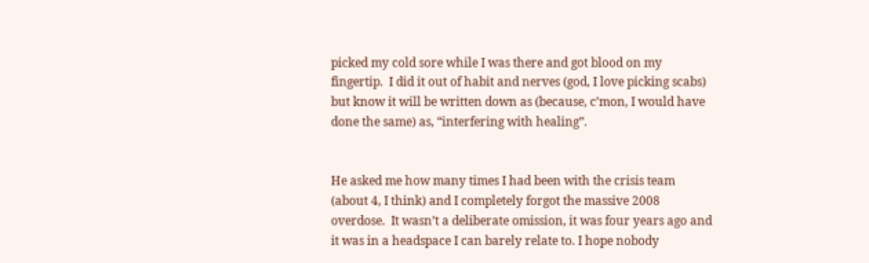picked my cold sore while I was there and got blood on my fingertip.  I did it out of habit and nerves (god, I love picking scabs) but know it will be written down as (because, c’mon, I would have done the same) as, “interfering with healing”.


He asked me how many times I had been with the crisis team (about 4, I think) and I completely forgot the massive 2008 overdose.  It wasn’t a deliberate omission, it was four years ago and it was in a headspace I can barely relate to. I hope nobody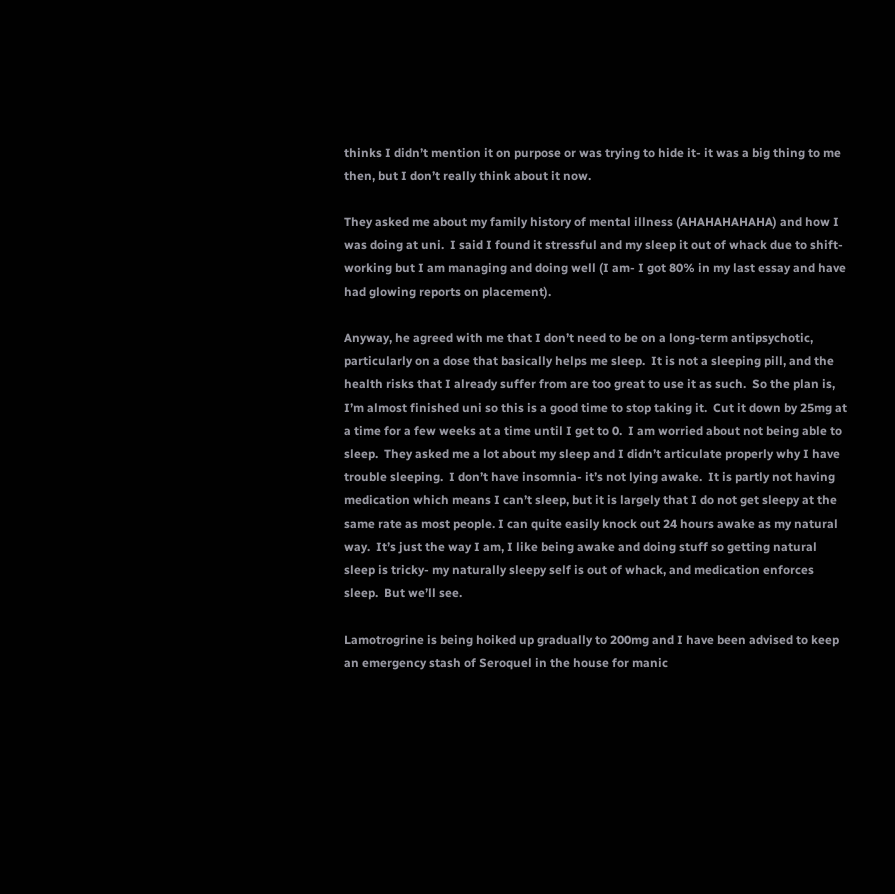thinks I didn’t mention it on purpose or was trying to hide it- it was a big thing to me then, but I don’t really think about it now.

They asked me about my family history of mental illness (AHAHAHAHAHA) and how I was doing at uni.  I said I found it stressful and my sleep it out of whack due to shift-working but I am managing and doing well (I am- I got 80% in my last essay and have had glowing reports on placement).

Anyway, he agreed with me that I don’t need to be on a long-term antipsychotic, particularly on a dose that basically helps me sleep.  It is not a sleeping pill, and the health risks that I already suffer from are too great to use it as such.  So the plan is, I’m almost finished uni so this is a good time to stop taking it.  Cut it down by 25mg at a time for a few weeks at a time until I get to 0.  I am worried about not being able to sleep.  They asked me a lot about my sleep and I didn’t articulate properly why I have trouble sleeping.  I don’t have insomnia- it’s not lying awake.  It is partly not having medication which means I can’t sleep, but it is largely that I do not get sleepy at the same rate as most people. I can quite easily knock out 24 hours awake as my natural way.  It’s just the way I am, I like being awake and doing stuff so getting natural sleep is tricky- my naturally sleepy self is out of whack, and medication enforces sleep.  But we’ll see.

Lamotrogrine is being hoiked up gradually to 200mg and I have been advised to keep an emergency stash of Seroquel in the house for manic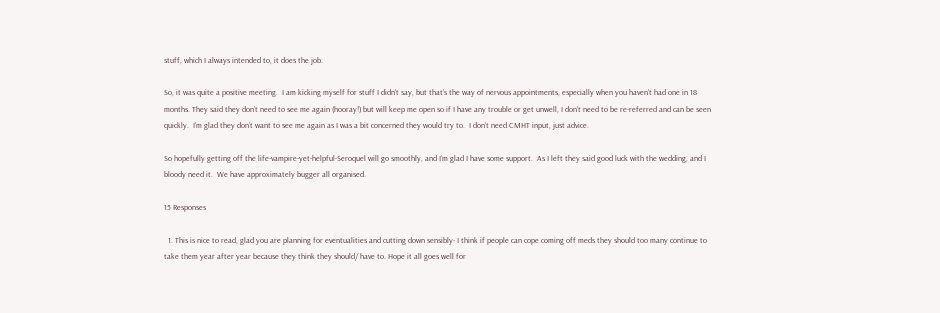stuff, which I always intended to, it does the job.

So, it was quite a positive meeting.  I am kicking myself for stuff I didn’t say, but that’s the way of nervous appointments, especially when you haven’t had one in 18 months. They said they don’t need to see me again (hooray!) but will keep me open so if I have any trouble or get unwell, I don’t need to be re-referred and can be seen quickly.  I’m glad they don’t want to see me again as I was a bit concerned they would try to.  I don’t need CMHT input, just advice.

So hopefully getting off the life-vampire-yet-helpful-Seroquel will go smoothly, and I’m glad I have some support.  As I left they said good luck with the wedding, and I bloody need it.  We have approximately bugger all organised.

15 Responses

  1. This is nice to read, glad you are planning for eventualities and cutting down sensibly- I think if people can cope coming off meds they should too many continue to take them year after year because they think they should/ have to. Hope it all goes well for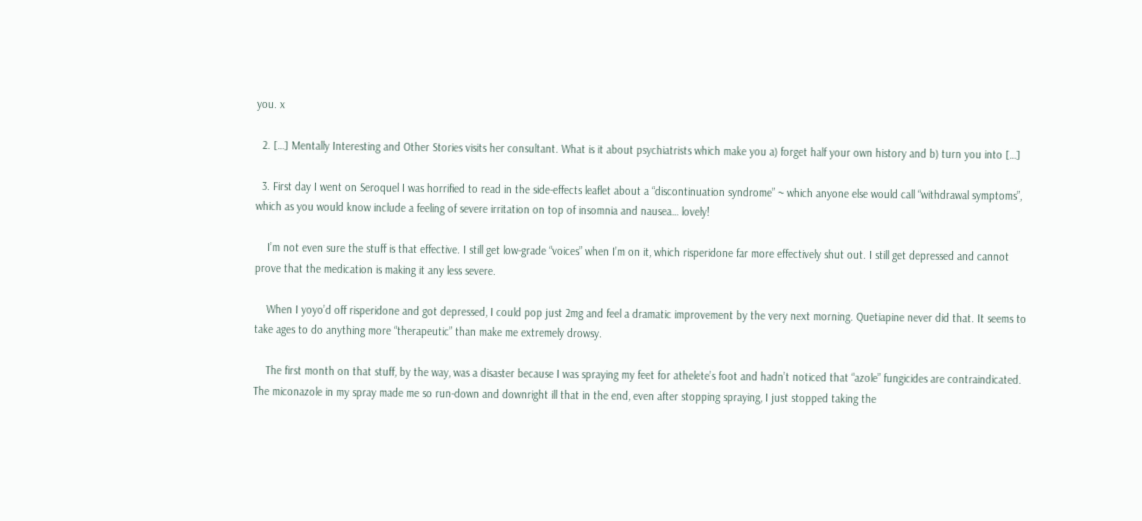you. x

  2. […] Mentally Interesting and Other Stories visits her consultant. What is it about psychiatrists which make you a) forget half your own history and b) turn you into […]

  3. First day I went on Seroquel I was horrified to read in the side-effects leaflet about a “discontinuation syndrome” ~ which anyone else would call “withdrawal symptoms”, which as you would know include a feeling of severe irritation on top of insomnia and nausea… lovely!

    I’m not even sure the stuff is that effective. I still get low-grade “voices” when I’m on it, which risperidone far more effectively shut out. I still get depressed and cannot prove that the medication is making it any less severe.

    When I yoyo’d off risperidone and got depressed, I could pop just 2mg and feel a dramatic improvement by the very next morning. Quetiapine never did that. It seems to take ages to do anything more “therapeutic” than make me extremely drowsy.

    The first month on that stuff, by the way, was a disaster because I was spraying my feet for athelete’s foot and hadn’t noticed that “azole” fungicides are contraindicated. The miconazole in my spray made me so run-down and downright ill that in the end, even after stopping spraying, I just stopped taking the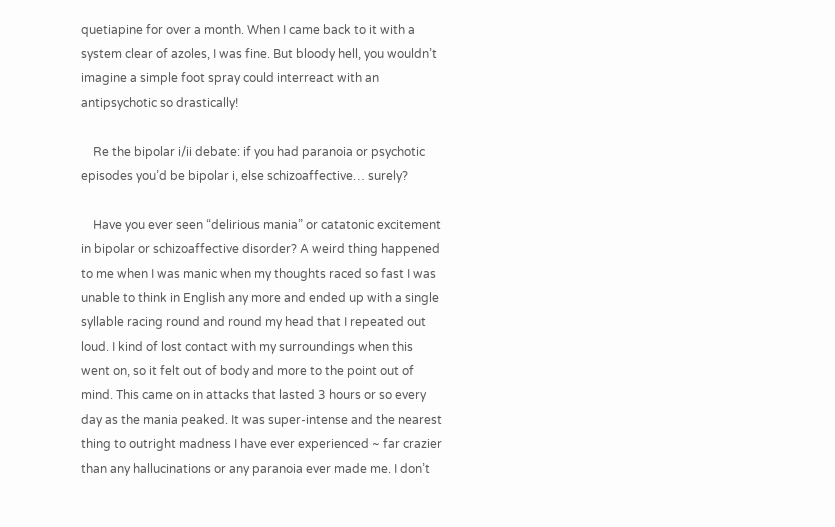quetiapine for over a month. When I came back to it with a system clear of azoles, I was fine. But bloody hell, you wouldn’t imagine a simple foot spray could interreact with an antipsychotic so drastically!

    Re the bipolar i/ii debate: if you had paranoia or psychotic episodes you’d be bipolar i, else schizoaffective… surely?

    Have you ever seen “delirious mania” or catatonic excitement in bipolar or schizoaffective disorder? A weird thing happened to me when I was manic when my thoughts raced so fast I was unable to think in English any more and ended up with a single syllable racing round and round my head that I repeated out loud. I kind of lost contact with my surroundings when this went on, so it felt out of body and more to the point out of mind. This came on in attacks that lasted 3 hours or so every day as the mania peaked. It was super-intense and the nearest thing to outright madness I have ever experienced ~ far crazier than any hallucinations or any paranoia ever made me. I don’t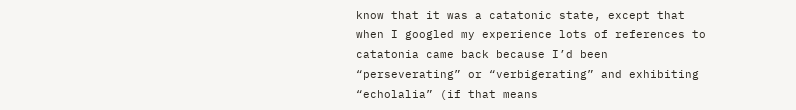know that it was a catatonic state, except that when I googled my experience lots of references to catatonia came back because I’d been “perseverating” or “verbigerating” and exhibiting “echolalia” (if that means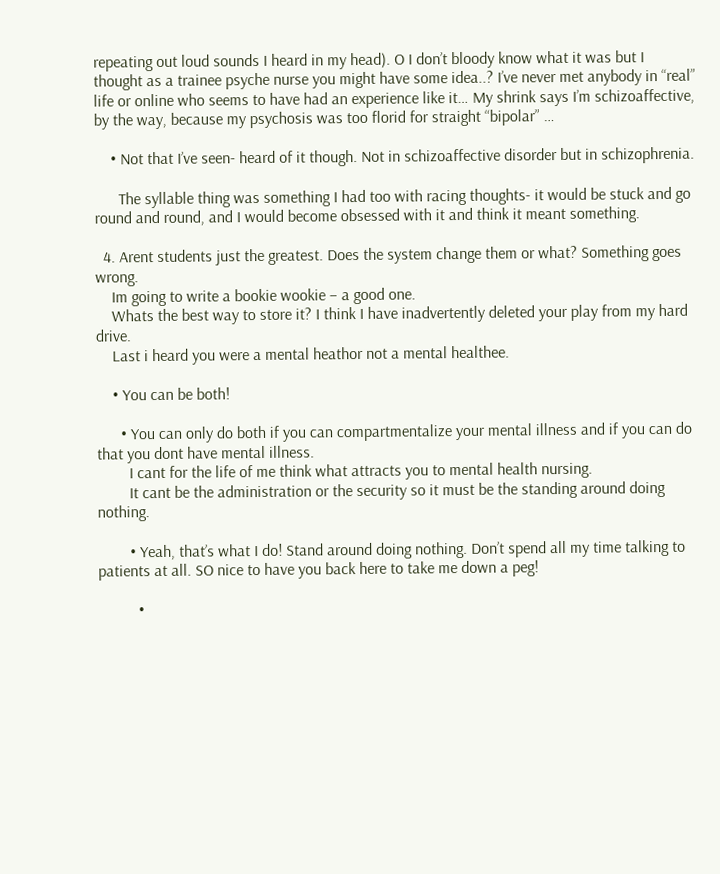repeating out loud sounds I heard in my head). O I don’t bloody know what it was but I thought as a trainee psyche nurse you might have some idea..? I’ve never met anybody in “real” life or online who seems to have had an experience like it… My shrink says I’m schizoaffective, by the way, because my psychosis was too florid for straight “bipolar” …

    • Not that I’ve seen- heard of it though. Not in schizoaffective disorder but in schizophrenia.

      The syllable thing was something I had too with racing thoughts- it would be stuck and go round and round, and I would become obsessed with it and think it meant something.

  4. Arent students just the greatest. Does the system change them or what? Something goes wrong.
    Im going to write a bookie wookie – a good one.
    Whats the best way to store it? I think I have inadvertently deleted your play from my hard drive.
    Last i heard you were a mental heathor not a mental healthee.

    • You can be both!

      • You can only do both if you can compartmentalize your mental illness and if you can do that you dont have mental illness.
        I cant for the life of me think what attracts you to mental health nursing.
        It cant be the administration or the security so it must be the standing around doing nothing.

        • Yeah, that’s what I do! Stand around doing nothing. Don’t spend all my time talking to patients at all. SO nice to have you back here to take me down a peg!

          •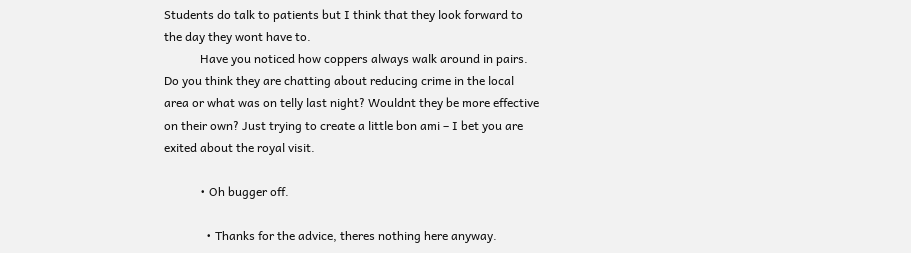Students do talk to patients but I think that they look forward to the day they wont have to.
            Have you noticed how coppers always walk around in pairs. Do you think they are chatting about reducing crime in the local area or what was on telly last night? Wouldnt they be more effective on their own? Just trying to create a little bon ami – I bet you are exited about the royal visit.

            • Oh bugger off.

              • Thanks for the advice, theres nothing here anyway.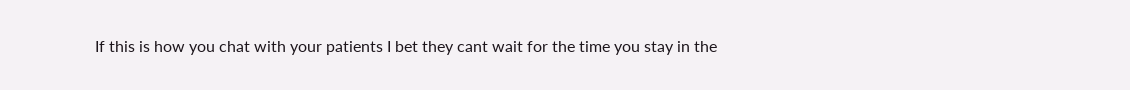If this is how you chat with your patients I bet they cant wait for the time you stay in the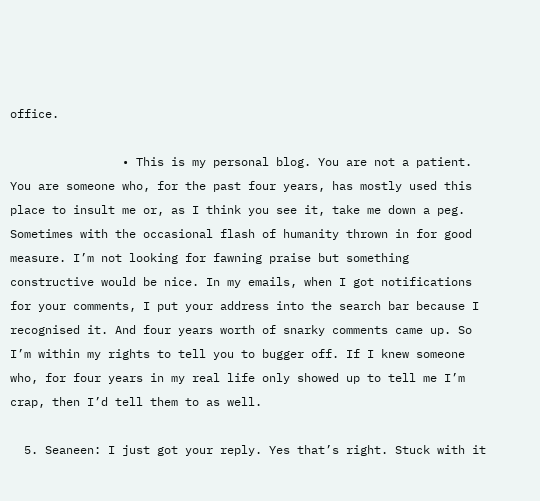office.

                • This is my personal blog. You are not a patient. You are someone who, for the past four years, has mostly used this place to insult me or, as I think you see it, take me down a peg. Sometimes with the occasional flash of humanity thrown in for good measure. I’m not looking for fawning praise but something constructive would be nice. In my emails, when I got notifications for your comments, I put your address into the search bar because I recognised it. And four years worth of snarky comments came up. So I’m within my rights to tell you to bugger off. If I knew someone who, for four years in my real life only showed up to tell me I’m crap, then I’d tell them to as well.

  5. Seaneen: I just got your reply. Yes that’s right. Stuck with it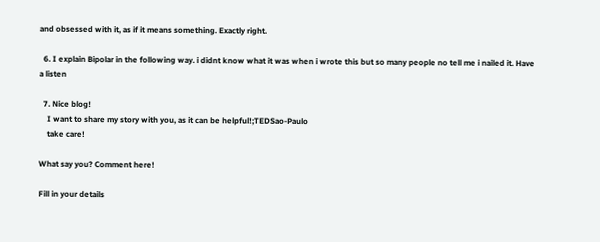and obsessed with it, as if it means something. Exactly right.

  6. I explain Bipolar in the following way. i didnt know what it was when i wrote this but so many people no tell me i nailed it. Have a listen

  7. Nice blog!
    I want to share my story with you, as it can be helpful!;TEDSao-Paulo
    take care!

What say you? Comment here!

Fill in your details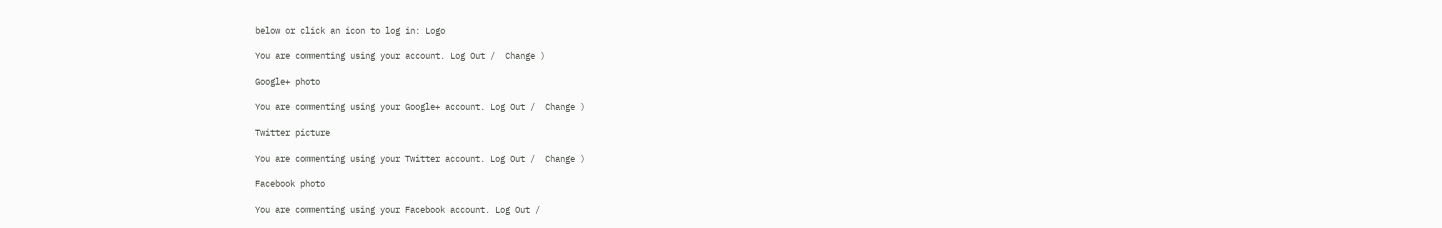below or click an icon to log in: Logo

You are commenting using your account. Log Out /  Change )

Google+ photo

You are commenting using your Google+ account. Log Out /  Change )

Twitter picture

You are commenting using your Twitter account. Log Out /  Change )

Facebook photo

You are commenting using your Facebook account. Log Out /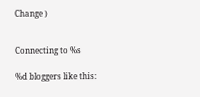Change )


Connecting to %s

%d bloggers like this: